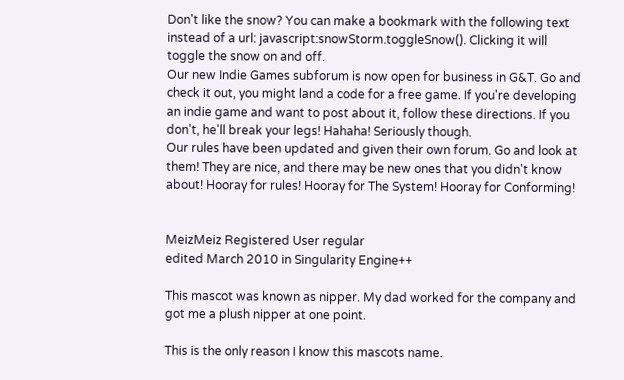Don't like the snow? You can make a bookmark with the following text instead of a url: javascript:snowStorm.toggleSnow(). Clicking it will toggle the snow on and off.
Our new Indie Games subforum is now open for business in G&T. Go and check it out, you might land a code for a free game. If you're developing an indie game and want to post about it, follow these directions. If you don't, he'll break your legs! Hahaha! Seriously though.
Our rules have been updated and given their own forum. Go and look at them! They are nice, and there may be new ones that you didn't know about! Hooray for rules! Hooray for The System! Hooray for Conforming!


MeizMeiz Registered User regular
edited March 2010 in Singularity Engine++

This mascot was known as nipper. My dad worked for the company and got me a plush nipper at one point.

This is the only reason I know this mascots name.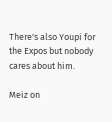There's also Youpi for the Expos but nobody cares about him.

Meiz on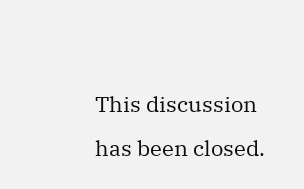This discussion has been closed.